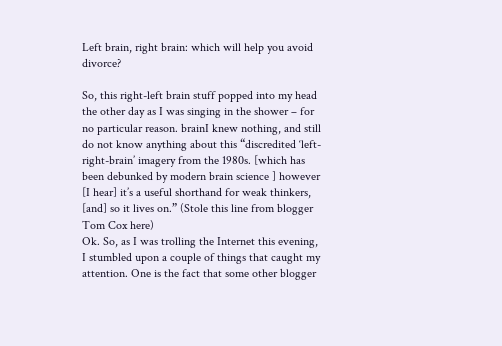Left brain, right brain: which will help you avoid divorce?

So, this right-left brain stuff popped into my head the other day as I was singing in the shower – for no particular reason. brainI knew nothing, and still do not know anything about this “discredited ‘left-right-brain’ imagery from the 1980s. [which has been debunked by modern brain science ] however [I hear] it’s a useful shorthand for weak thinkers, [and] so it lives on.” (Stole this line from blogger Tom Cox here)
Ok. So, as I was trolling the Internet this evening, I stumbled upon a couple of things that caught my attention. One is the fact that some other blogger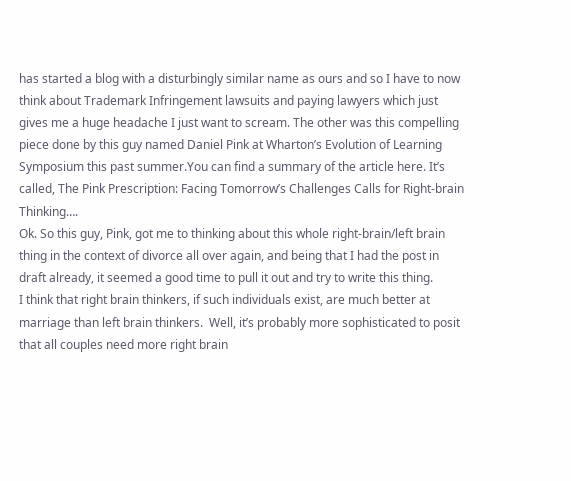has started a blog with a disturbingly similar name as ours and so I have to now think about Trademark Infringement lawsuits and paying lawyers which just gives me a huge headache I just want to scream. The other was this compelling piece done by this guy named Daniel Pink at Wharton’s Evolution of Learning Symposium this past summer.You can find a summary of the article here. It’s called, The Pink Prescription: Facing Tomorrow’s Challenges Calls for Right-brain Thinking….
Ok. So this guy, Pink, got me to thinking about this whole right-brain/left brain thing in the context of divorce all over again, and being that I had the post in draft already, it seemed a good time to pull it out and try to write this thing.
I think that right brain thinkers, if such individuals exist, are much better at marriage than left brain thinkers.  Well, it’s probably more sophisticated to posit that all couples need more right brain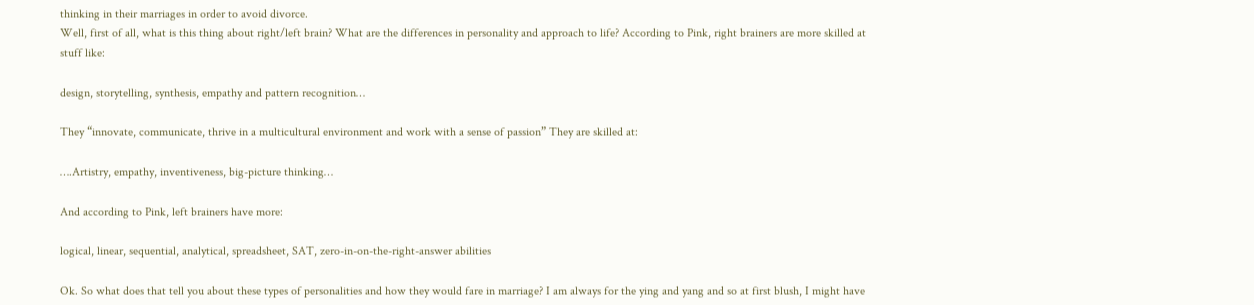thinking in their marriages in order to avoid divorce.
Well, first of all, what is this thing about right/left brain? What are the differences in personality and approach to life? According to Pink, right brainers are more skilled at stuff like:

design, storytelling, synthesis, empathy and pattern recognition…

They “innovate, communicate, thrive in a multicultural environment and work with a sense of passion” They are skilled at:

….Artistry, empathy, inventiveness, big-picture thinking…

And according to Pink, left brainers have more:

logical, linear, sequential, analytical, spreadsheet, SAT, zero-in-on-the-right-answer abilities

Ok. So what does that tell you about these types of personalities and how they would fare in marriage? I am always for the ying and yang and so at first blush, I might have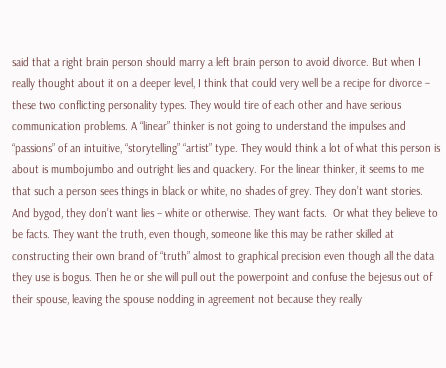said that a right brain person should marry a left brain person to avoid divorce. But when I really thought about it on a deeper level, I think that could very well be a recipe for divorce – these two conflicting personality types. They would tire of each other and have serious communication problems. A “linear” thinker is not going to understand the impulses and “passions” of an intuitive, “storytelling” “artist” type. They would think a lot of what this person is about is mumbojumbo and outright lies and quackery. For the linear thinker, it seems to me that such a person sees things in black or white, no shades of grey. They don’t want stories. And bygod, they don’t want lies – white or otherwise. They want facts.  Or what they believe to be facts. They want the truth, even though, someone like this may be rather skilled at constructing their own brand of “truth” almost to graphical precision even though all the data they use is bogus. Then he or she will pull out the powerpoint and confuse the bejesus out of their spouse, leaving the spouse nodding in agreement not because they really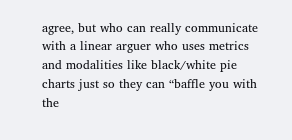agree, but who can really communicate with a linear arguer who uses metrics and modalities like black/white pie charts just so they can “baffle you with the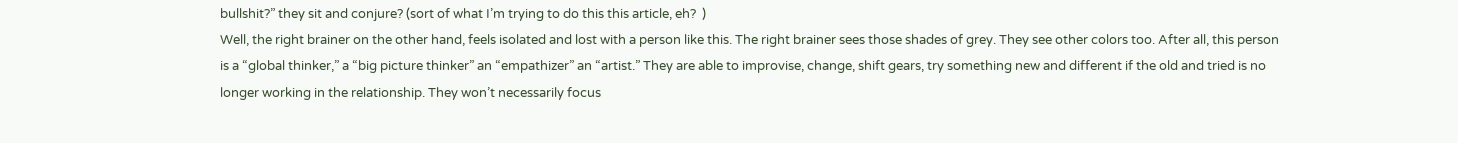bullshit?” they sit and conjure? (sort of what I’m trying to do this this article, eh?  )
Well, the right brainer on the other hand, feels isolated and lost with a person like this. The right brainer sees those shades of grey. They see other colors too. After all, this person is a “global thinker,” a “big picture thinker” an “empathizer” an “artist.” They are able to improvise, change, shift gears, try something new and different if the old and tried is no longer working in the relationship. They won’t necessarily focus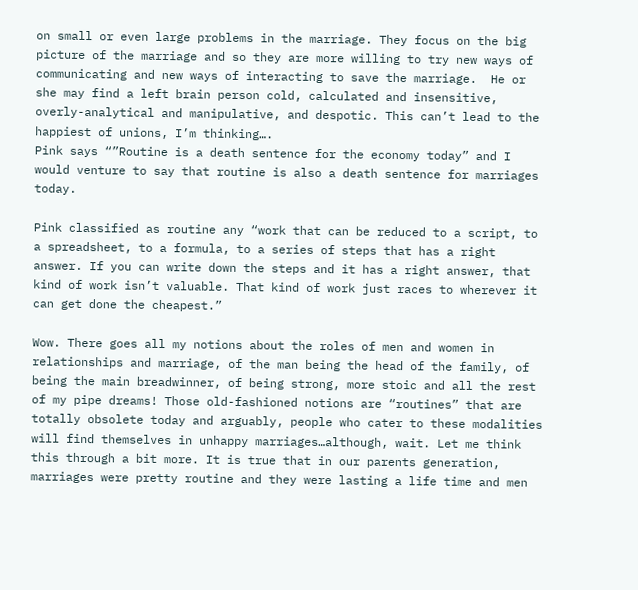on small or even large problems in the marriage. They focus on the big picture of the marriage and so they are more willing to try new ways of communicating and new ways of interacting to save the marriage.  He or she may find a left brain person cold, calculated and insensitive, overly-analytical and manipulative, and despotic. This can’t lead to the happiest of unions, I’m thinking….
Pink says “”Routine is a death sentence for the economy today” and I would venture to say that routine is also a death sentence for marriages today.

Pink classified as routine any “work that can be reduced to a script, to a spreadsheet, to a formula, to a series of steps that has a right answer. If you can write down the steps and it has a right answer, that kind of work isn’t valuable. That kind of work just races to wherever it can get done the cheapest.”

Wow. There goes all my notions about the roles of men and women in relationships and marriage, of the man being the head of the family, of being the main breadwinner, of being strong, more stoic and all the rest of my pipe dreams! Those old-fashioned notions are “routines” that are totally obsolete today and arguably, people who cater to these modalities will find themselves in unhappy marriages…although, wait. Let me think this through a bit more. It is true that in our parents generation, marriages were pretty routine and they were lasting a life time and men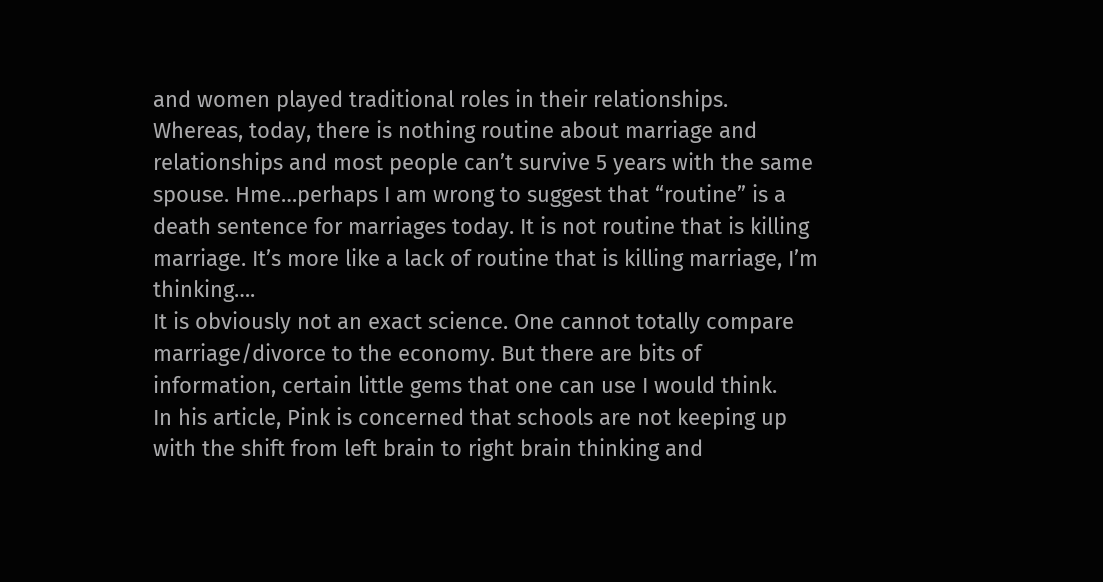and women played traditional roles in their relationships. Whereas, today, there is nothing routine about marriage and relationships and most people can’t survive 5 years with the same spouse. Hme…perhaps I am wrong to suggest that “routine” is a death sentence for marriages today. It is not routine that is killing marriage. It’s more like a lack of routine that is killing marriage, I’m thinking….
It is obviously not an exact science. One cannot totally compare marriage/divorce to the economy. But there are bits of information, certain little gems that one can use I would think.
In his article, Pink is concerned that schools are not keeping up with the shift from left brain to right brain thinking and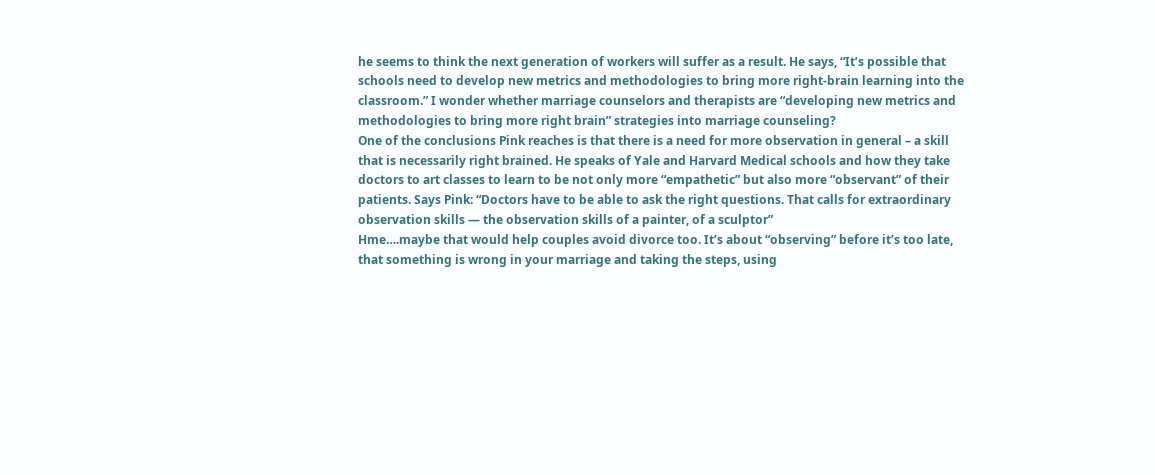he seems to think the next generation of workers will suffer as a result. He says, “It’s possible that schools need to develop new metrics and methodologies to bring more right-brain learning into the classroom.” I wonder whether marriage counselors and therapists are “developing new metrics and methodologies to bring more right brain” strategies into marriage counseling?
One of the conclusions Pink reaches is that there is a need for more observation in general – a skill that is necessarily right brained. He speaks of Yale and Harvard Medical schools and how they take doctors to art classes to learn to be not only more “empathetic” but also more “observant” of their patients. Says Pink: “Doctors have to be able to ask the right questions. That calls for extraordinary observation skills — the observation skills of a painter, of a sculptor”
Hme….maybe that would help couples avoid divorce too. It’s about “observing” before it’s too late, that something is wrong in your marriage and taking the steps, using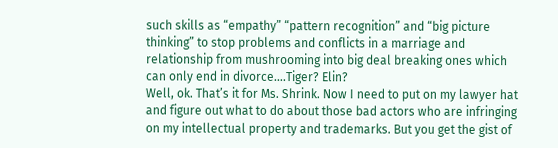such skills as “empathy” “pattern recognition” and “big picture thinking” to stop problems and conflicts in a marriage and relationship from mushrooming into big deal breaking ones which can only end in divorce….Tiger? Elin?
Well, ok. That’s it for Ms. Shrink. Now I need to put on my lawyer hat and figure out what to do about those bad actors who are infringing on my intellectual property and trademarks. But you get the gist of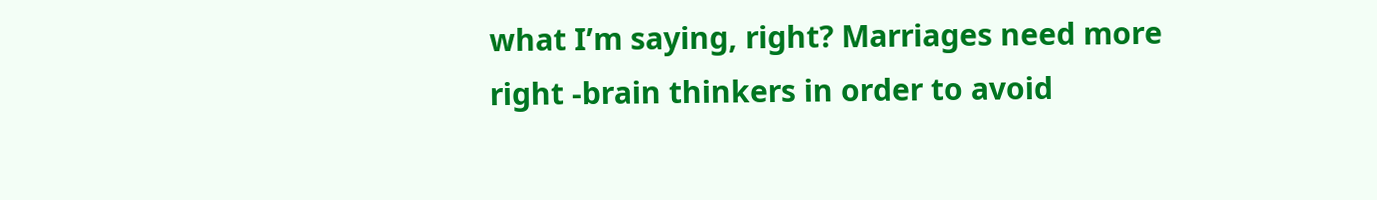what I’m saying, right? Marriages need more right -brain thinkers in order to avoid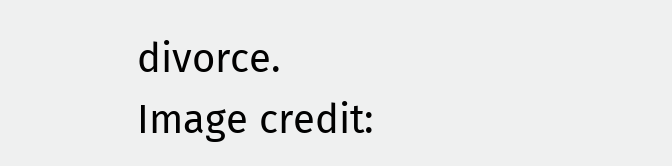divorce.
Image credit: